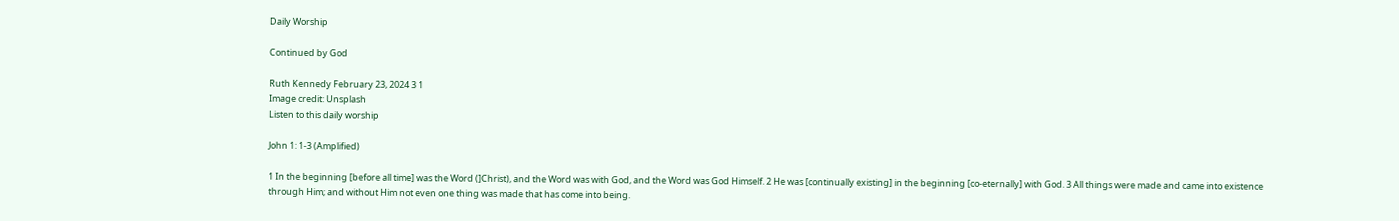Daily Worship

Continued by God

Ruth Kennedy February 23, 2024 3 1
Image credit: Unsplash
Listen to this daily worship

John 1: 1-3 (Amplified)

1 In the beginning [before all time] was the Word (]Christ), and the Word was with God, and the Word was God Himself. 2 He was [continually existing] in the beginning [co-eternally] with God. 3 All things were made and came into existence through Him; and without Him not even one thing was made that has come into being.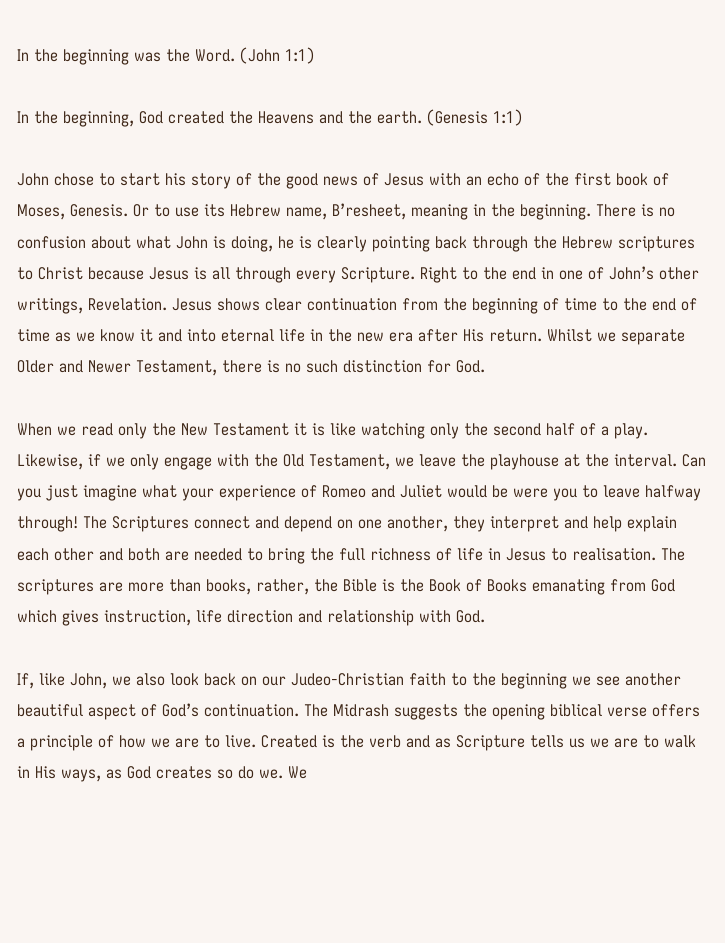In the beginning was the Word. (John 1:1)

In the beginning, God created the Heavens and the earth. (Genesis 1:1)

John chose to start his story of the good news of Jesus with an echo of the first book of Moses, Genesis. Or to use its Hebrew name, B’resheet, meaning in the beginning. There is no confusion about what John is doing, he is clearly pointing back through the Hebrew scriptures to Christ because Jesus is all through every Scripture. Right to the end in one of John’s other writings, Revelation. Jesus shows clear continuation from the beginning of time to the end of time as we know it and into eternal life in the new era after His return. Whilst we separate Older and Newer Testament, there is no such distinction for God.

When we read only the New Testament it is like watching only the second half of a play. Likewise, if we only engage with the Old Testament, we leave the playhouse at the interval. Can you just imagine what your experience of Romeo and Juliet would be were you to leave halfway through! The Scriptures connect and depend on one another, they interpret and help explain each other and both are needed to bring the full richness of life in Jesus to realisation. The scriptures are more than books, rather, the Bible is the Book of Books emanating from God which gives instruction, life direction and relationship with God.

If, like John, we also look back on our Judeo-Christian faith to the beginning we see another beautiful aspect of God’s continuation. The Midrash suggests the opening biblical verse offers a principle of how we are to live. Created is the verb and as Scripture tells us we are to walk in His ways, as God creates so do we. We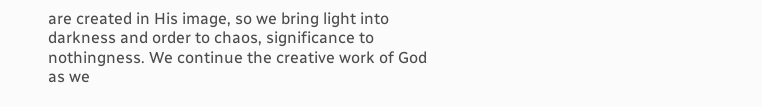are created in His image, so we bring light into darkness and order to chaos, significance to nothingness. We continue the creative work of God as we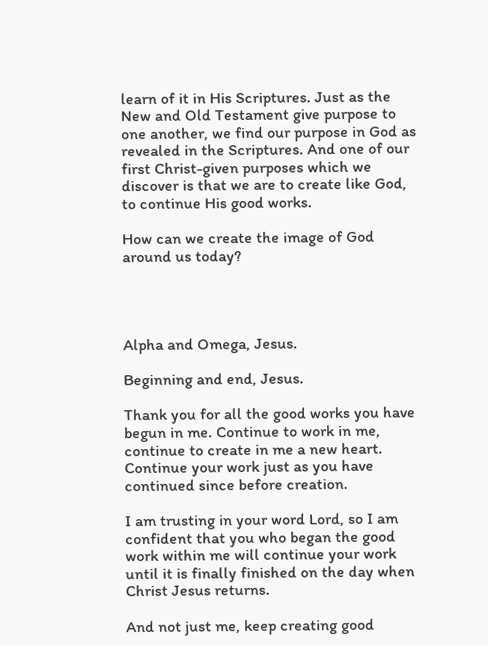learn of it in His Scriptures. Just as the New and Old Testament give purpose to one another, we find our purpose in God as revealed in the Scriptures. And one of our first Christ-given purposes which we discover is that we are to create like God, to continue His good works.

How can we create the image of God around us today?




Alpha and Omega, Jesus.

Beginning and end, Jesus.

Thank you for all the good works you have begun in me. Continue to work in me, continue to create in me a new heart. Continue your work just as you have continued since before creation.

I am trusting in your word Lord, so I am confident that you who began the good work within me will continue your work until it is finally finished on the day when Christ Jesus returns.

And not just me, keep creating good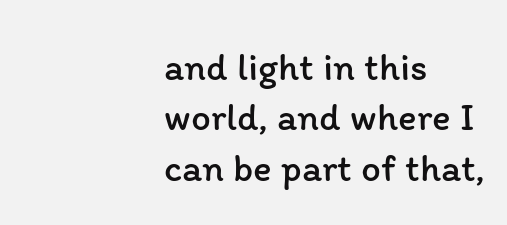and light in this world, and where I can be part of that,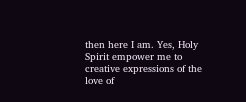then here I am. Yes, Holy Spirit empower me to creative expressions of the love of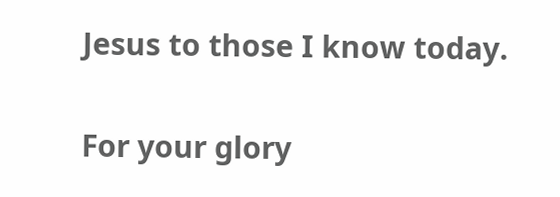Jesus to those I know today.

For your glory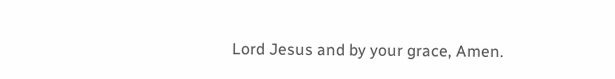Lord Jesus and by your grace, Amen.